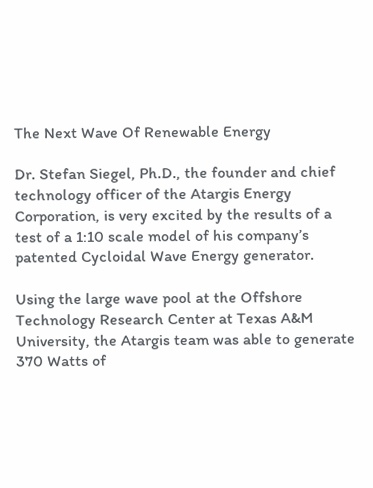The Next Wave Of Renewable Energy

Dr. Stefan Siegel, Ph.D., the founder and chief technology officer of the Atargis Energy Corporation, is very excited by the results of a test of a 1:10 scale model of his company’s patented Cycloidal Wave Energy generator.

Using the large wave pool at the Offshore Technology Research Center at Texas A&M University, the Atargis team was able to generate 370 Watts of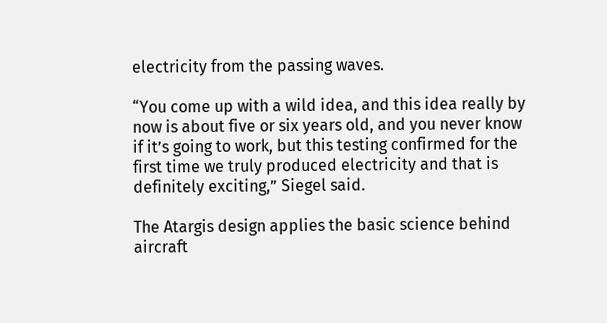electricity from the passing waves.

“You come up with a wild idea, and this idea really by now is about five or six years old, and you never know if it’s going to work, but this testing confirmed for the first time we truly produced electricity and that is definitely exciting,” Siegel said.

The Atargis design applies the basic science behind aircraft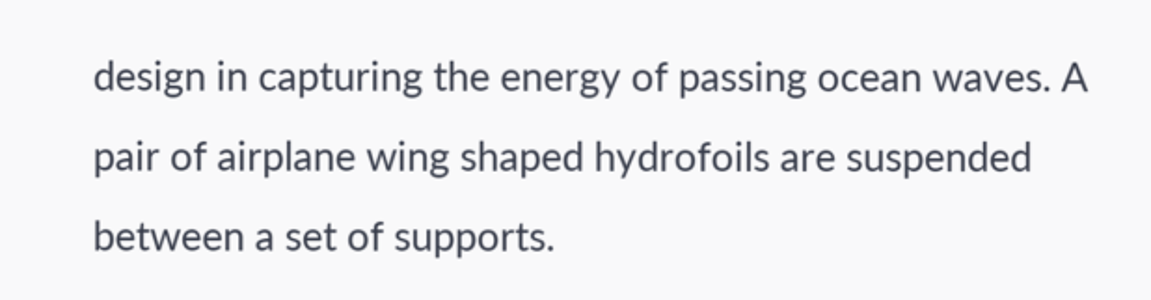design in capturing the energy of passing ocean waves. A pair of airplane wing shaped hydrofoils are suspended between a set of supports.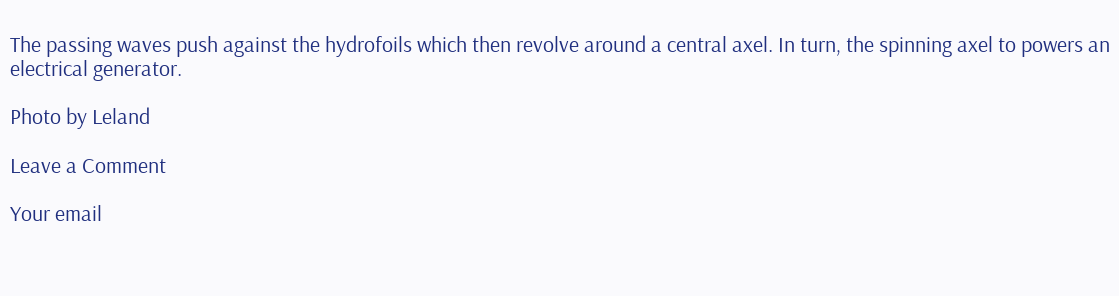The passing waves push against the hydrofoils which then revolve around a central axel. In turn, the spinning axel to powers an electrical generator.

Photo by Leland

Leave a Comment

Your email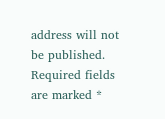address will not be published. Required fields are marked *